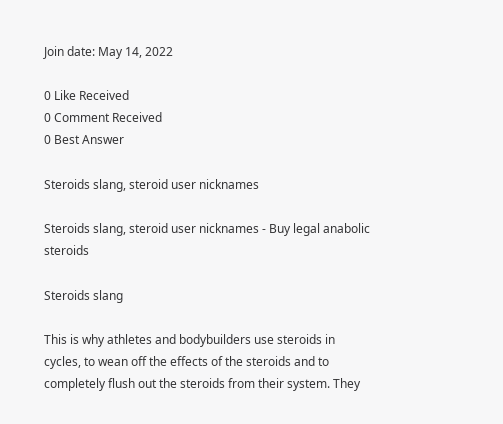Join date: May 14, 2022

0 Like Received
0 Comment Received
0 Best Answer

Steroids slang, steroid user nicknames

Steroids slang, steroid user nicknames - Buy legal anabolic steroids

Steroids slang

This is why athletes and bodybuilders use steroids in cycles, to wean off the effects of the steroids and to completely flush out the steroids from their system. They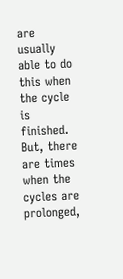are usually able to do this when the cycle is finished. But, there are times when the cycles are prolonged,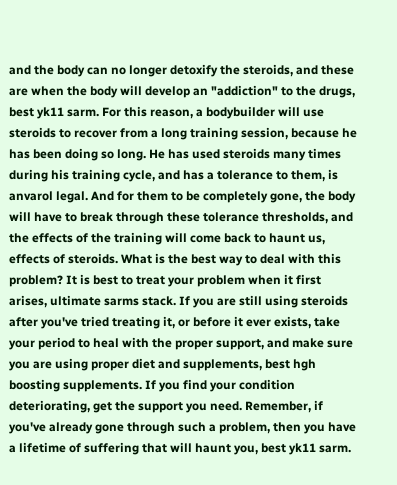and the body can no longer detoxify the steroids, and these are when the body will develop an "addiction" to the drugs, best yk11 sarm. For this reason, a bodybuilder will use steroids to recover from a long training session, because he has been doing so long. He has used steroids many times during his training cycle, and has a tolerance to them, is anvarol legal. And for them to be completely gone, the body will have to break through these tolerance thresholds, and the effects of the training will come back to haunt us, effects of steroids. What is the best way to deal with this problem? It is best to treat your problem when it first arises, ultimate sarms stack. If you are still using steroids after you've tried treating it, or before it ever exists, take your period to heal with the proper support, and make sure you are using proper diet and supplements, best hgh boosting supplements. If you find your condition deteriorating, get the support you need. Remember, if you've already gone through such a problem, then you have a lifetime of suffering that will haunt you, best yk11 sarm.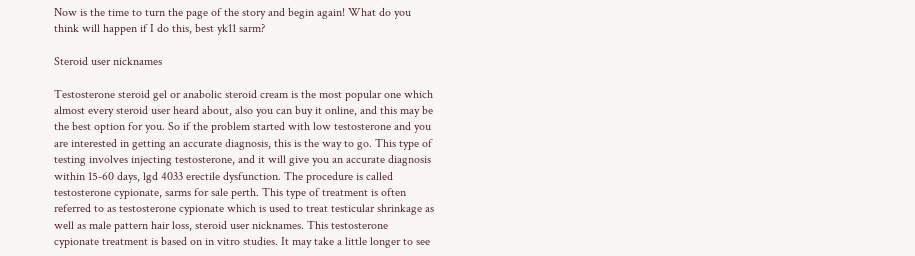Now is the time to turn the page of the story and begin again! What do you think will happen if I do this, best yk11 sarm?

Steroid user nicknames

Testosterone steroid gel or anabolic steroid cream is the most popular one which almost every steroid user heard about, also you can buy it online, and this may be the best option for you. So if the problem started with low testosterone and you are interested in getting an accurate diagnosis, this is the way to go. This type of testing involves injecting testosterone, and it will give you an accurate diagnosis within 15-60 days, lgd 4033 erectile dysfunction. The procedure is called testosterone cypionate, sarms for sale perth. This type of treatment is often referred to as testosterone cypionate which is used to treat testicular shrinkage as well as male pattern hair loss, steroid user nicknames. This testosterone cypionate treatment is based on in vitro studies. It may take a little longer to see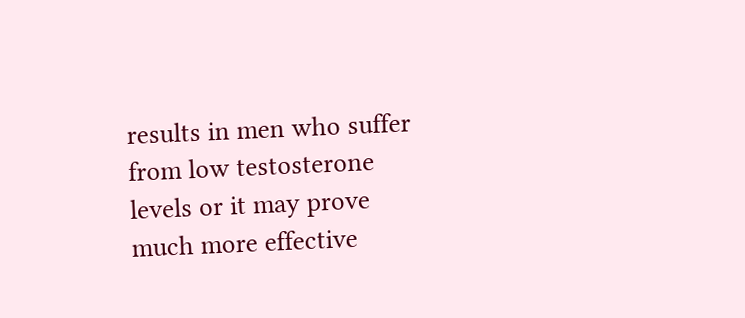results in men who suffer from low testosterone levels or it may prove much more effective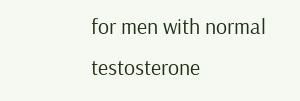for men with normal testosterone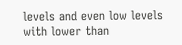levels and even low levels with lower than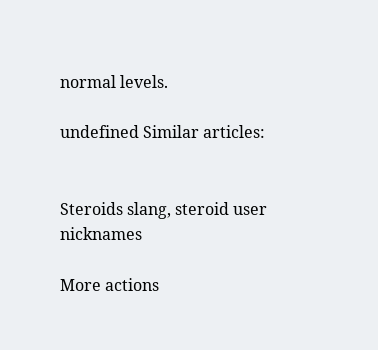normal levels.

undefined Similar articles:


Steroids slang, steroid user nicknames

More actions